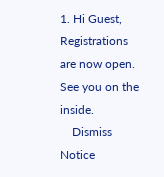1. Hi Guest, Registrations are now open. See you on the inside.
    Dismiss Notice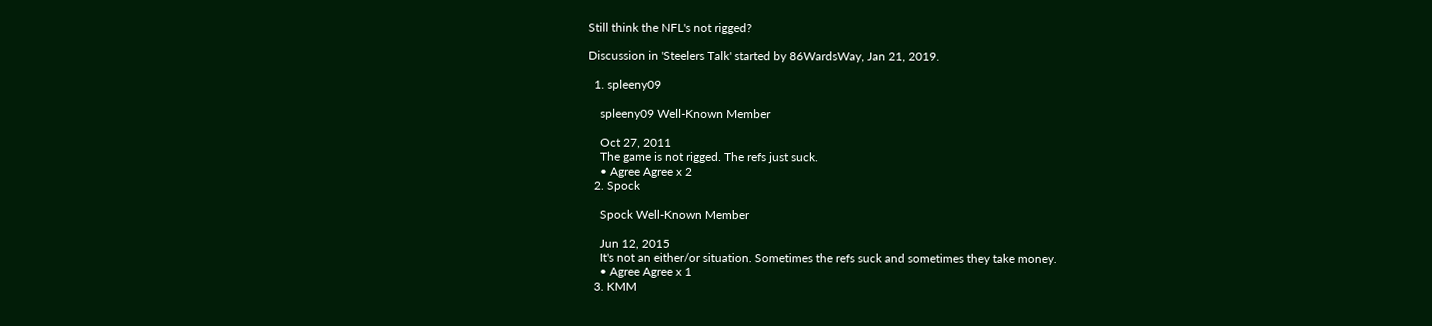Still think the NFL's not rigged?

Discussion in 'Steelers Talk' started by 86WardsWay, Jan 21, 2019.

  1. spleeny09

    spleeny09 Well-Known Member

    Oct 27, 2011
    The game is not rigged. The refs just suck.
    • Agree Agree x 2
  2. Spock

    Spock Well-Known Member

    Jun 12, 2015
    It's not an either/or situation. Sometimes the refs suck and sometimes they take money.
    • Agree Agree x 1
  3. KMM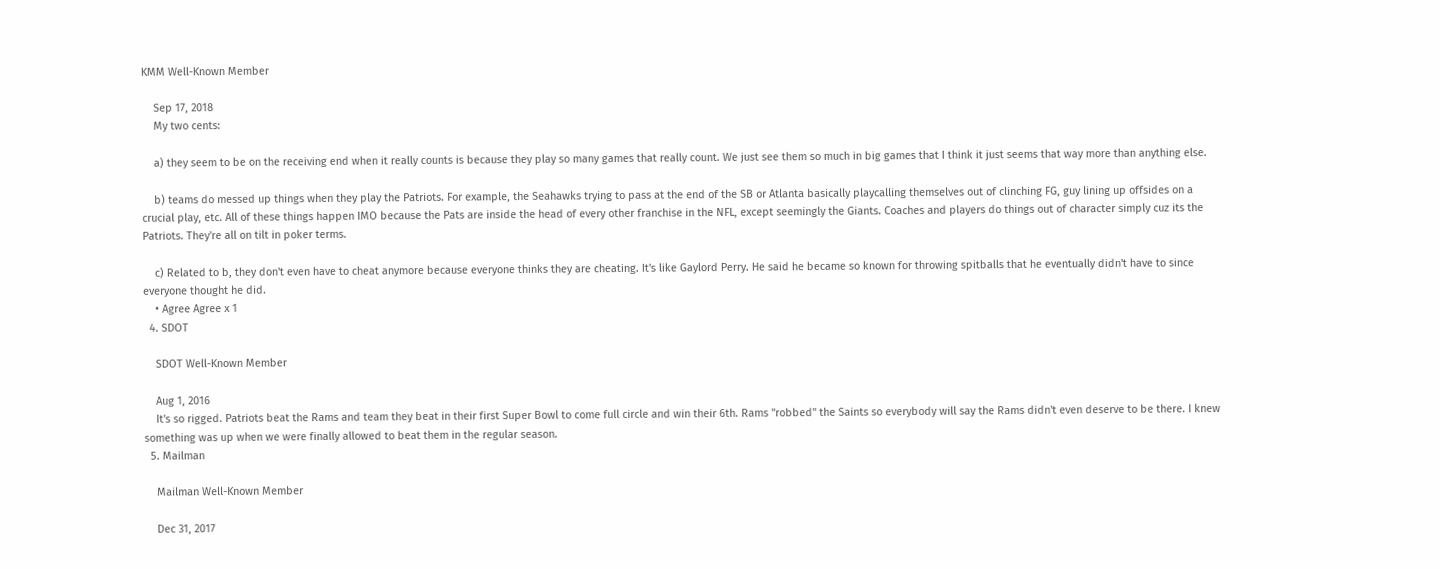KMM Well-Known Member

    Sep 17, 2018
    My two cents:

    a) they seem to be on the receiving end when it really counts is because they play so many games that really count. We just see them so much in big games that I think it just seems that way more than anything else.

    b) teams do messed up things when they play the Patriots. For example, the Seahawks trying to pass at the end of the SB or Atlanta basically playcalling themselves out of clinching FG, guy lining up offsides on a crucial play, etc. All of these things happen IMO because the Pats are inside the head of every other franchise in the NFL, except seemingly the Giants. Coaches and players do things out of character simply cuz its the Patriots. They're all on tilt in poker terms.

    c) Related to b, they don't even have to cheat anymore because everyone thinks they are cheating. It's like Gaylord Perry. He said he became so known for throwing spitballs that he eventually didn't have to since everyone thought he did.
    • Agree Agree x 1
  4. SDOT

    SDOT Well-Known Member

    Aug 1, 2016
    It's so rigged. Patriots beat the Rams and team they beat in their first Super Bowl to come full circle and win their 6th. Rams "robbed" the Saints so everybody will say the Rams didn't even deserve to be there. I knew something was up when we were finally allowed to beat them in the regular season.
  5. Mailman

    Mailman Well-Known Member

    Dec 31, 2017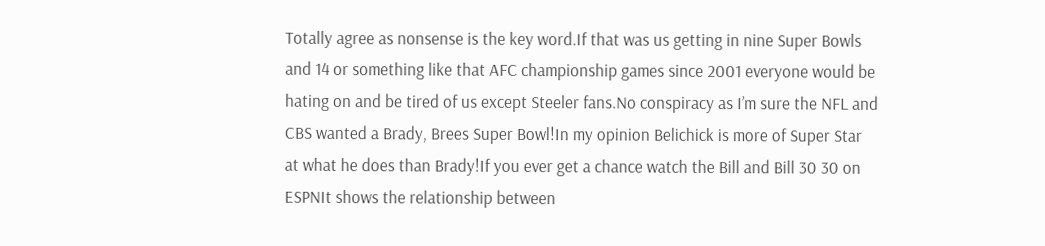Totally agree as nonsense is the key word.If that was us getting in nine Super Bowls and 14 or something like that AFC championship games since 2001 everyone would be hating on and be tired of us except Steeler fans.No conspiracy as I’m sure the NFL and CBS wanted a Brady, Brees Super Bowl!In my opinion Belichick is more of Super Star at what he does than Brady!If you ever get a chance watch the Bill and Bill 30 30 on ESPNIt shows the relationship between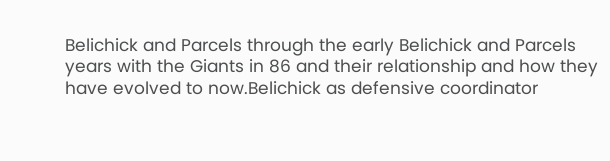Belichick and Parcels through the early Belichick and Parcels years with the Giants in 86 and their relationship and how they have evolved to now.Belichick as defensive coordinator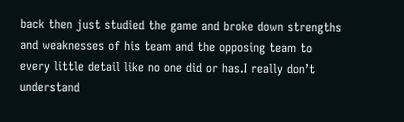back then just studied the game and broke down strengths and weaknesses of his team and the opposing team to every little detail like no one did or has.I really don’t understand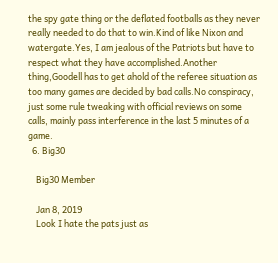the spy gate thing or the deflated footballs as they never really needed to do that to win.Kind of like Nixon and watergate.Yes, I am jealous of the Patriots but have to respect what they have accomplished.Another thing,Goodell has to get ahold of the referee situation as too many games are decided by bad calls.No conspiracy, just some rule tweaking with official reviews on some calls, mainly pass interference in the last 5 minutes of a game.
  6. Big30

    Big30 Member

    Jan 8, 2019
    Look I hate the pats just as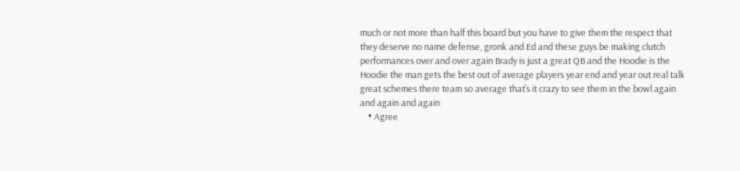much or not more than half this board but you have to give them the respect that they deserve no name defense, gronk and Ed and these guys be making clutch performances over and over again Brady is just a great QB and the Hoodie is the Hoodie the man gets the best out of average players year end and year out real talk great schemes there team so average that’s it crazy to see them in the bowl again and again and again
    • Agree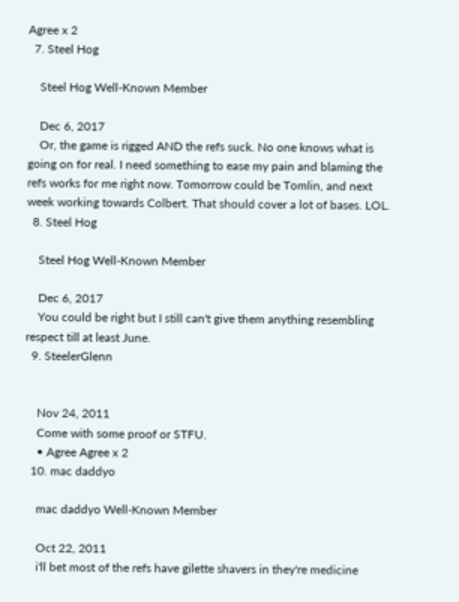Agree x 2
  7. Steel Hog

    Steel Hog Well-Known Member

    Dec 6, 2017
    Or, the game is rigged AND the refs suck. No one knows what is going on for real. I need something to ease my pain and blaming the refs works for me right now. Tomorrow could be Tomlin, and next week working towards Colbert. That should cover a lot of bases. LOL.
  8. Steel Hog

    Steel Hog Well-Known Member

    Dec 6, 2017
    You could be right but I still can't give them anything resembling respect till at least June.
  9. SteelerGlenn


    Nov 24, 2011
    Come with some proof or STFU.
    • Agree Agree x 2
  10. mac daddyo

    mac daddyo Well-Known Member

    Oct 22, 2011
    i'll bet most of the refs have gilette shavers in they're medicine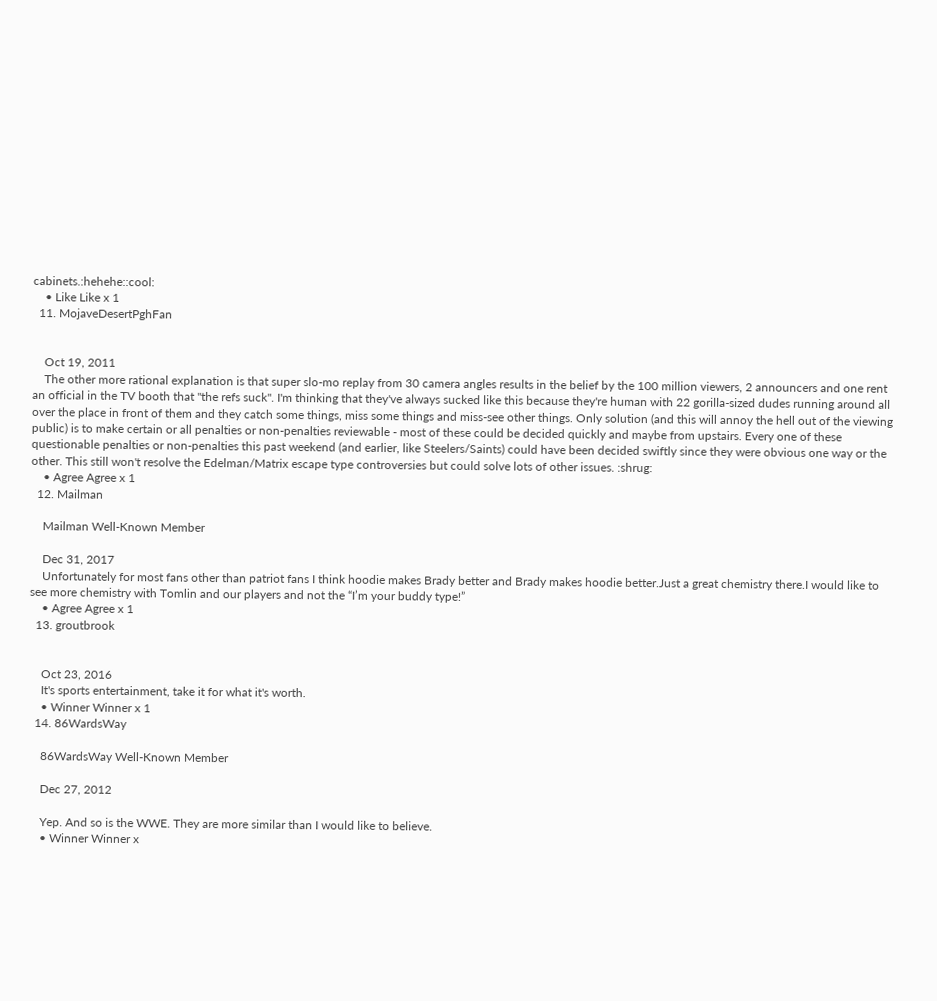cabinets.:hehehe::cool:
    • Like Like x 1
  11. MojaveDesertPghFan


    Oct 19, 2011
    The other more rational explanation is that super slo-mo replay from 30 camera angles results in the belief by the 100 million viewers, 2 announcers and one rent an official in the TV booth that "the refs suck". I'm thinking that they've always sucked like this because they're human with 22 gorilla-sized dudes running around all over the place in front of them and they catch some things, miss some things and miss-see other things. Only solution (and this will annoy the hell out of the viewing public) is to make certain or all penalties or non-penalties reviewable - most of these could be decided quickly and maybe from upstairs. Every one of these questionable penalties or non-penalties this past weekend (and earlier, like Steelers/Saints) could have been decided swiftly since they were obvious one way or the other. This still won't resolve the Edelman/Matrix escape type controversies but could solve lots of other issues. :shrug:
    • Agree Agree x 1
  12. Mailman

    Mailman Well-Known Member

    Dec 31, 2017
    Unfortunately for most fans other than patriot fans I think hoodie makes Brady better and Brady makes hoodie better.Just a great chemistry there.I would like to see more chemistry with Tomlin and our players and not the “I’m your buddy type!”
    • Agree Agree x 1
  13. groutbrook


    Oct 23, 2016
    It's sports entertainment, take it for what it's worth.
    • Winner Winner x 1
  14. 86WardsWay

    86WardsWay Well-Known Member

    Dec 27, 2012

    Yep. And so is the WWE. They are more similar than I would like to believe.
    • Winner Winner x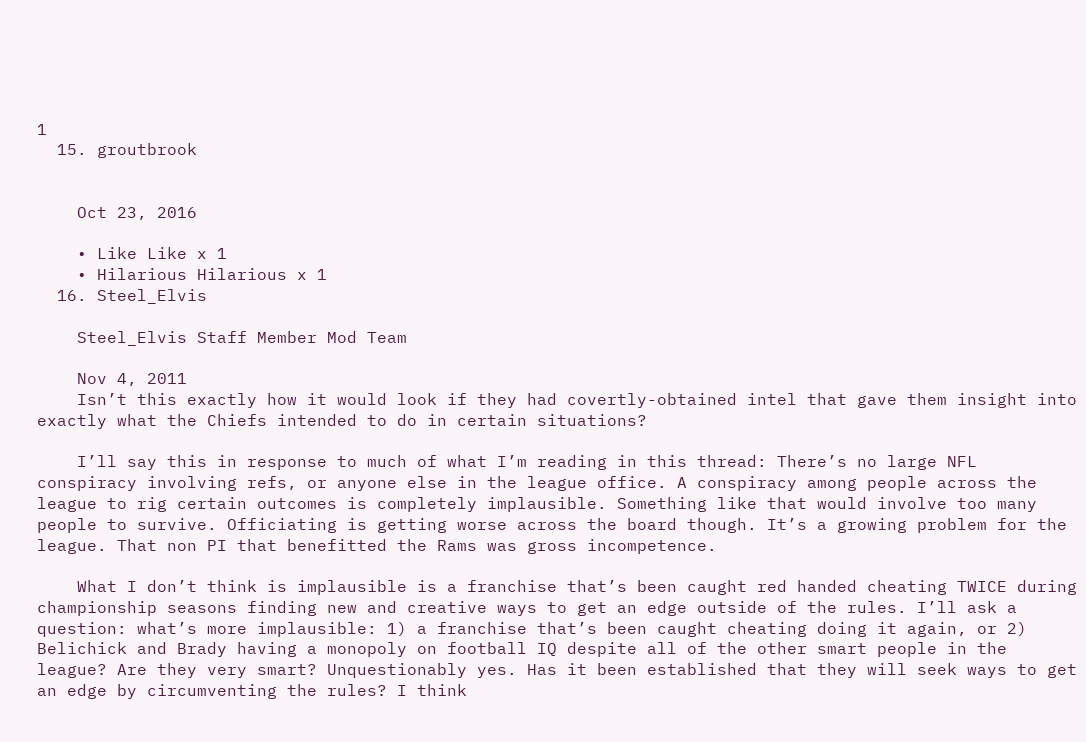1
  15. groutbrook


    Oct 23, 2016

    • Like Like x 1
    • Hilarious Hilarious x 1
  16. Steel_Elvis

    Steel_Elvis Staff Member Mod Team

    Nov 4, 2011
    Isn’t this exactly how it would look if they had covertly-obtained intel that gave them insight into exactly what the Chiefs intended to do in certain situations?

    I’ll say this in response to much of what I’m reading in this thread: There’s no large NFL conspiracy involving refs, or anyone else in the league office. A conspiracy among people across the league to rig certain outcomes is completely implausible. Something like that would involve too many people to survive. Officiating is getting worse across the board though. It’s a growing problem for the league. That non PI that benefitted the Rams was gross incompetence.

    What I don’t think is implausible is a franchise that’s been caught red handed cheating TWICE during championship seasons finding new and creative ways to get an edge outside of the rules. I’ll ask a question: what’s more implausible: 1) a franchise that’s been caught cheating doing it again, or 2) Belichick and Brady having a monopoly on football IQ despite all of the other smart people in the league? Are they very smart? Unquestionably yes. Has it been established that they will seek ways to get an edge by circumventing the rules? I think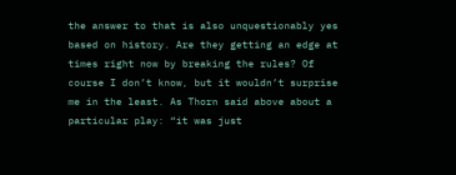the answer to that is also unquestionably yes based on history. Are they getting an edge at times right now by breaking the rules? Of course I don’t know, but it wouldn’t surprise me in the least. As Thorn said above about a particular play: “it was just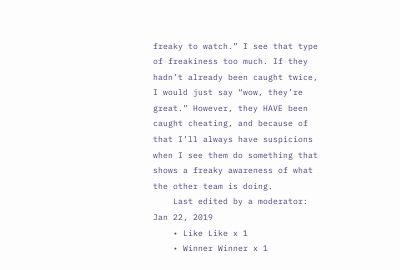freaky to watch.” I see that type of freakiness too much. If they hadn’t already been caught twice, I would just say “wow, they’re great.” However, they HAVE been caught cheating, and because of that I’ll always have suspicions when I see them do something that shows a freaky awareness of what the other team is doing.
    Last edited by a moderator: Jan 22, 2019
    • Like Like x 1
    • Winner Winner x 1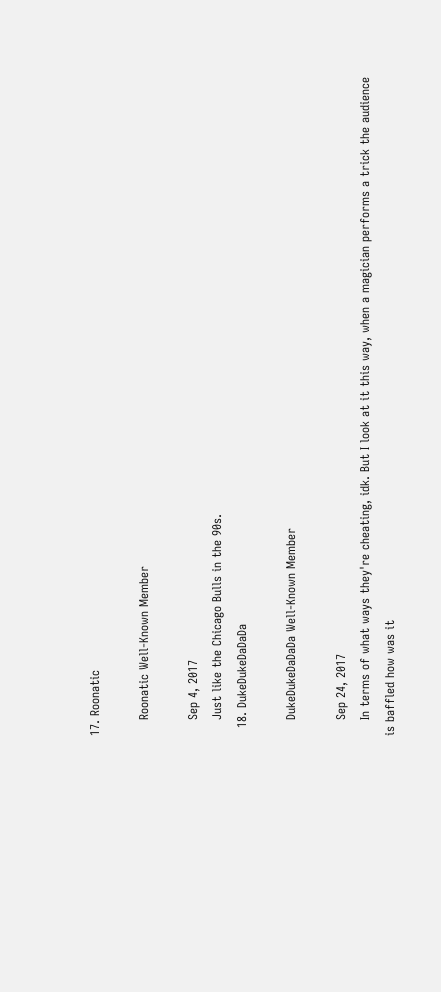17. Roonatic

    Roonatic Well-Known Member

    Sep 4, 2017
    Just like the Chicago Bulls in the 90s.
  18. DukeDukeDaDaDa

    DukeDukeDaDaDa Well-Known Member

    Sep 24, 2017
    In terms of what ways they're cheating, idk. But I look at it this way, when a magician performs a trick the audience is baffled how was it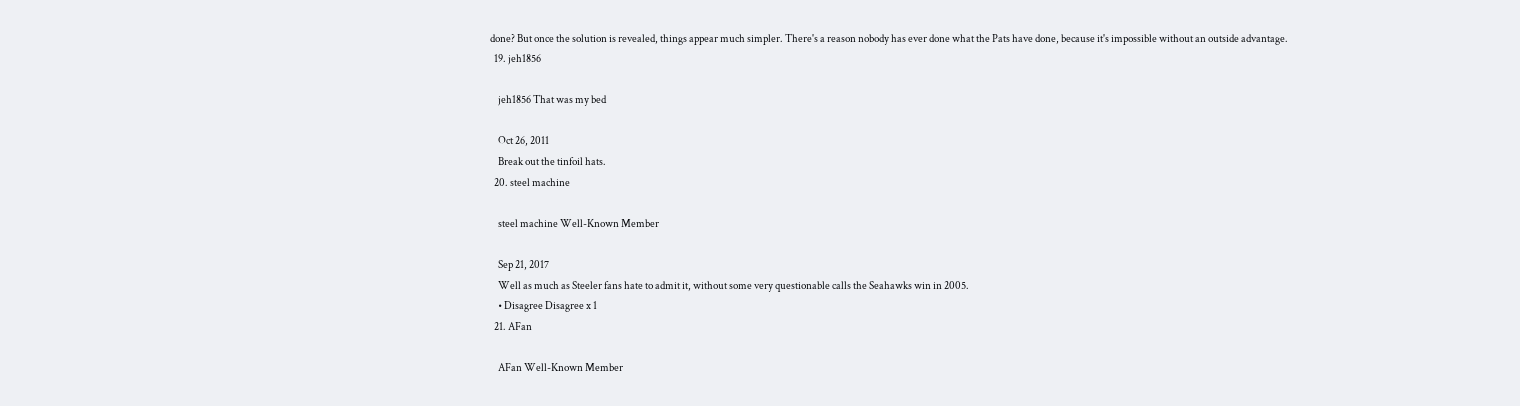done? But once the solution is revealed, things appear much simpler. There's a reason nobody has ever done what the Pats have done, because it's impossible without an outside advantage.
  19. jeh1856

    jeh1856 That was my bed

    Oct 26, 2011
    Break out the tinfoil hats.
  20. steel machine

    steel machine Well-Known Member

    Sep 21, 2017
    Well as much as Steeler fans hate to admit it, without some very questionable calls the Seahawks win in 2005.
    • Disagree Disagree x 1
  21. AFan

    AFan Well-Known Member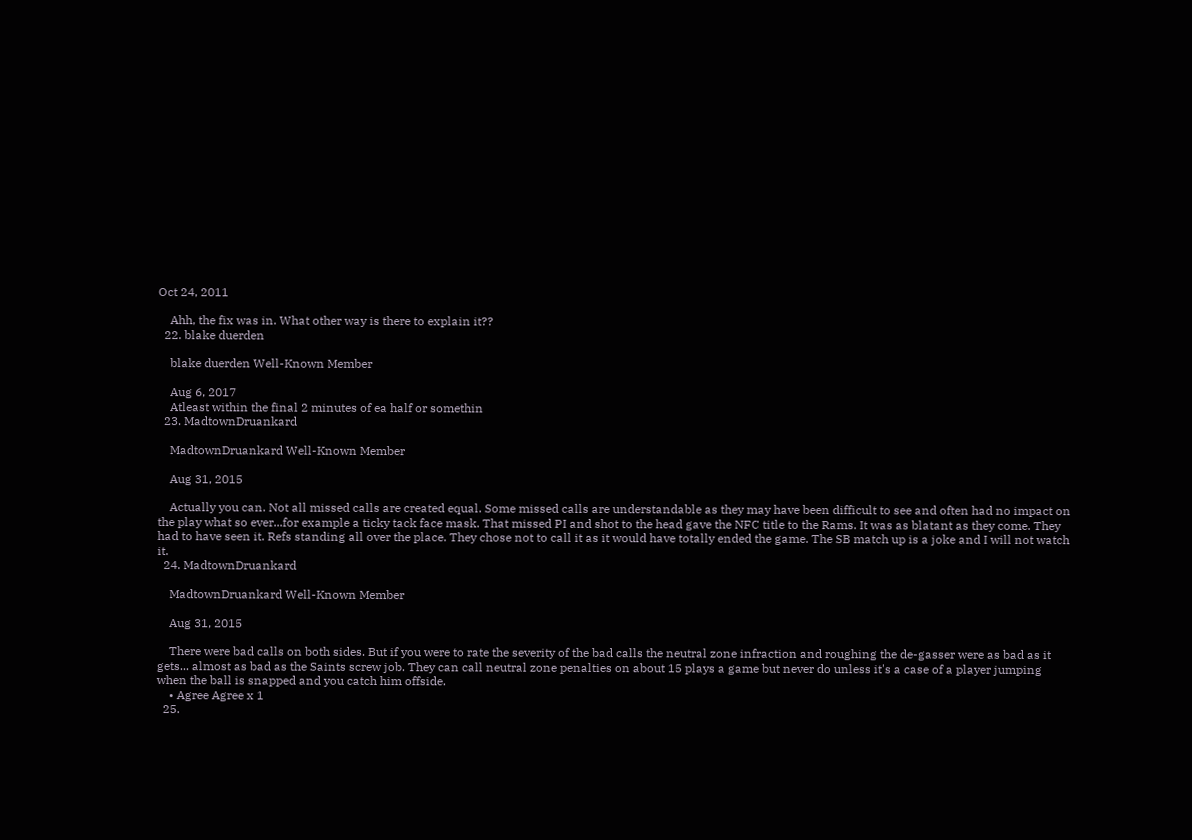Oct 24, 2011

    Ahh, the fix was in. What other way is there to explain it??
  22. blake duerden

    blake duerden Well-Known Member

    Aug 6, 2017
    Atleast within the final 2 minutes of ea half or somethin
  23. MadtownDruankard

    MadtownDruankard Well-Known Member

    Aug 31, 2015

    Actually you can. Not all missed calls are created equal. Some missed calls are understandable as they may have been difficult to see and often had no impact on the play what so ever...for example a ticky tack face mask. That missed PI and shot to the head gave the NFC title to the Rams. It was as blatant as they come. They had to have seen it. Refs standing all over the place. They chose not to call it as it would have totally ended the game. The SB match up is a joke and I will not watch it.
  24. MadtownDruankard

    MadtownDruankard Well-Known Member

    Aug 31, 2015

    There were bad calls on both sides. But if you were to rate the severity of the bad calls the neutral zone infraction and roughing the de-gasser were as bad as it gets... almost as bad as the Saints screw job. They can call neutral zone penalties on about 15 plays a game but never do unless it's a case of a player jumping when the ball is snapped and you catch him offside.
    • Agree Agree x 1
  25.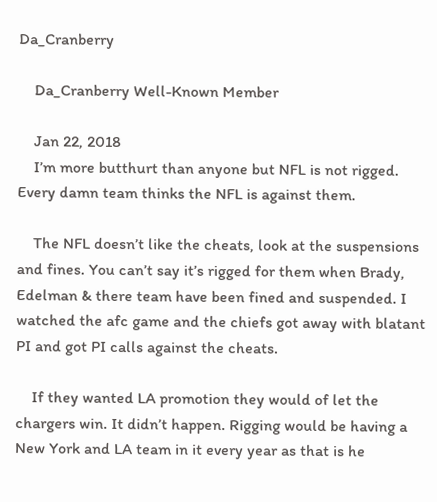Da_Cranberry

    Da_Cranberry Well-Known Member

    Jan 22, 2018
    I’m more butthurt than anyone but NFL is not rigged. Every damn team thinks the NFL is against them.

    The NFL doesn’t like the cheats, look at the suspensions and fines. You can’t say it’s rigged for them when Brady, Edelman & there team have been fined and suspended. I watched the afc game and the chiefs got away with blatant PI and got PI calls against the cheats.

    If they wanted LA promotion they would of let the chargers win. It didn’t happen. Rigging would be having a New York and LA team in it every year as that is he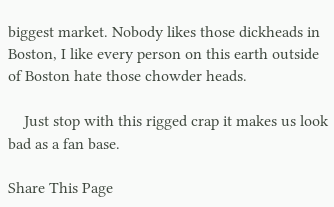biggest market. Nobody likes those dickheads in Boston, I like every person on this earth outside of Boston hate those chowder heads.

    Just stop with this rigged crap it makes us look bad as a fan base.

Share This Page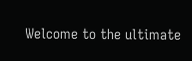Welcome to the ultimate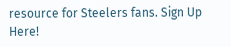resource for Steelers fans. Sign Up Here!